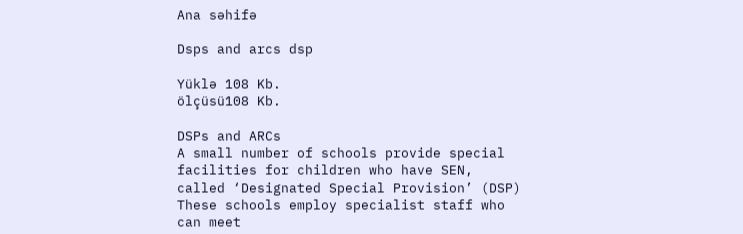Ana səhifə

Dsps and arcs dsp

Yüklə 108 Kb.
ölçüsü108 Kb.

DSPs and ARCs
A small number of schools provide special facilities for children who have SEN, called ‘Designated Special Provision’ (DSP) These schools employ specialist staff who can meet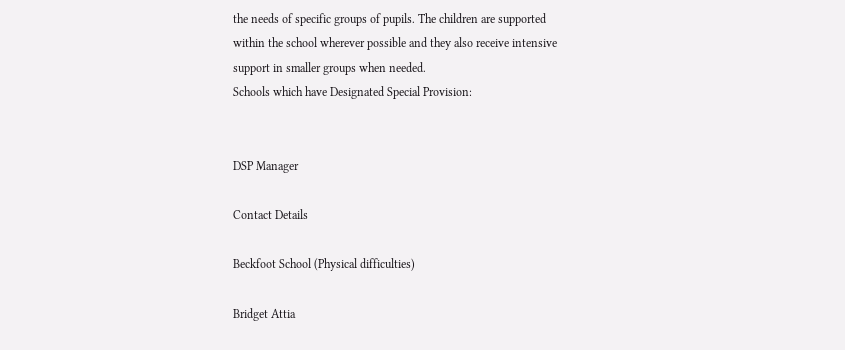the needs of specific groups of pupils. The children are supported within the school wherever possible and they also receive intensive support in smaller groups when needed.
Schools which have Designated Special Provision:


DSP Manager

Contact Details

Beckfoot School (Physical difficulties)

Bridget Attia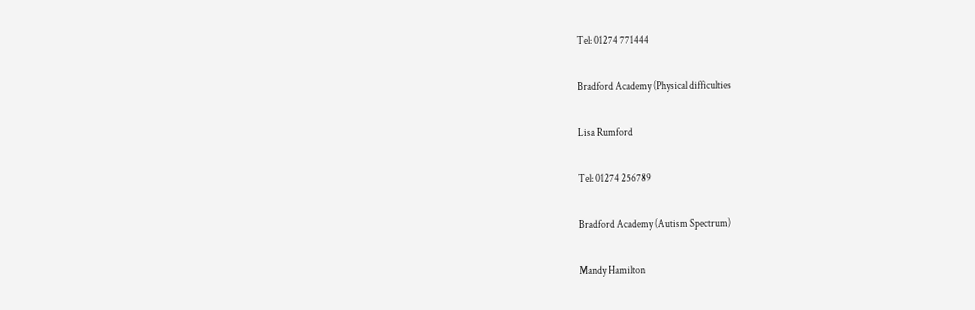Tel: 01274 771444

Bradford Academy (Physical difficulties

Lisa Rumford

Tel: 01274 256789

Bradford Academy (Autism Spectrum)

Mandy Hamilton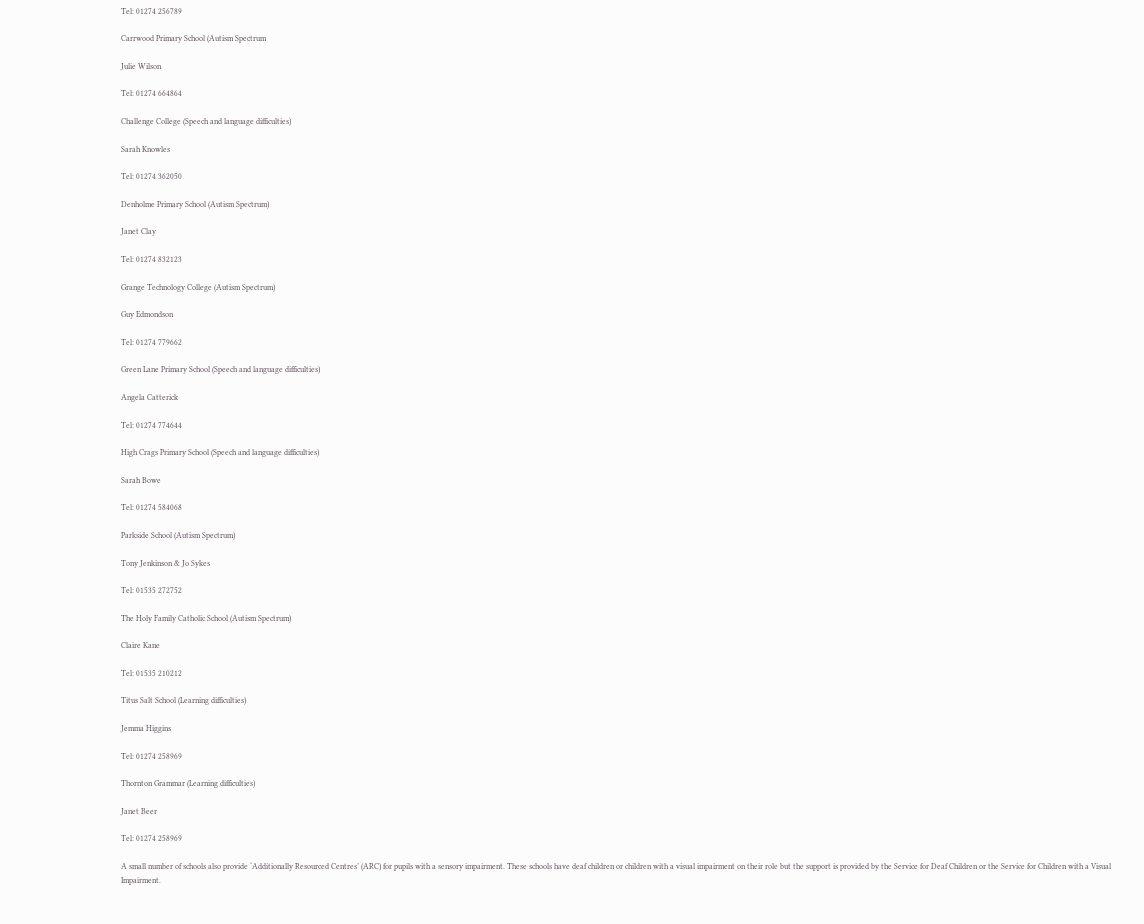Tel: 01274 256789

Carrwood Primary School (Autism Spectrum

Julie Wilson

Tel: 01274 664864

Challenge College (Speech and language difficulties)

Sarah Knowles

Tel: 01274 362050

Denholme Primary School (Autism Spectrum)

Janet Clay

Tel: 01274 832123

Grange Technology College (Autism Spectrum)

Guy Edmondson

Tel: 01274 779662

Green Lane Primary School (Speech and language difficulties)

Angela Catterick

Tel: 01274 774644

High Crags Primary School (Speech and language difficulties)

Sarah Bowe

Tel: 01274 584068

Parkside School (Autism Spectrum)

Tony Jenkinson & Jo Sykes

Tel: 01535 272752

The Holy Family Catholic School (Autism Spectrum)

Claire Kane

Tel: 01535 210212

Titus Salt School (Learning difficulties)

Jemma Higgins

Tel: 01274 258969

Thornton Grammar (Learning difficulties)

Janet Beer

Tel: 01274 258969

A small number of schools also provide ‘Additionally Resourced Centres’ (ARC) for pupils with a sensory impairment. These schools have deaf children or children with a visual impairment on their role but the support is provided by the Service for Deaf Children or the Service for Children with a Visual Impairment.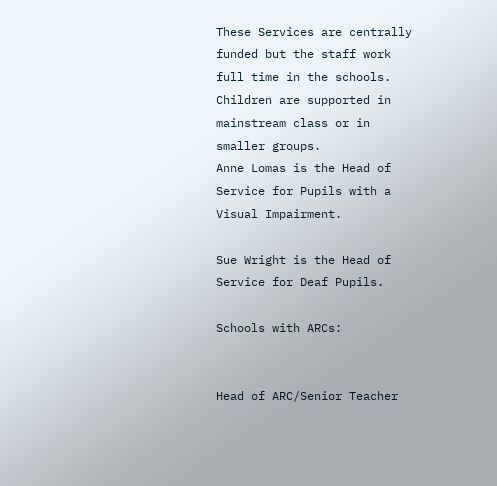These Services are centrally funded but the staff work full time in the schools. Children are supported in mainstream class or in smaller groups.
Anne Lomas is the Head of Service for Pupils with a Visual Impairment.

Sue Wright is the Head of Service for Deaf Pupils.

Schools with ARCs:


Head of ARC/Senior Teacher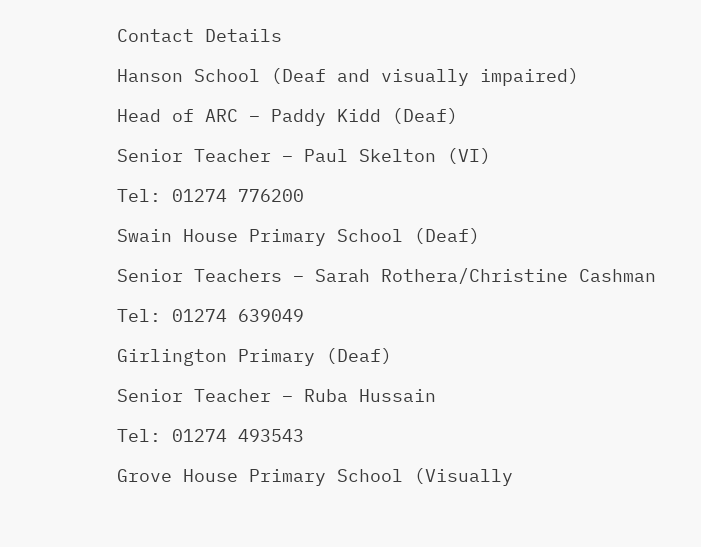Contact Details

Hanson School (Deaf and visually impaired)

Head of ARC – Paddy Kidd (Deaf)

Senior Teacher – Paul Skelton (VI)

Tel: 01274 776200

Swain House Primary School (Deaf)

Senior Teachers – Sarah Rothera/Christine Cashman

Tel: 01274 639049

Girlington Primary (Deaf)

Senior Teacher – Ruba Hussain

Tel: 01274 493543

Grove House Primary School (Visually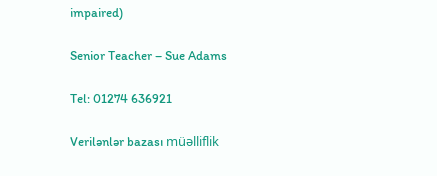impaired)

Senior Teacher – Sue Adams

Tel: 01274 636921

Verilənlər bazası müəlliflik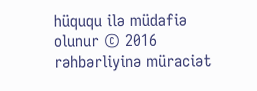hüququ ilə müdafiə olunur © 2016
rəhbərliyinə müraciət